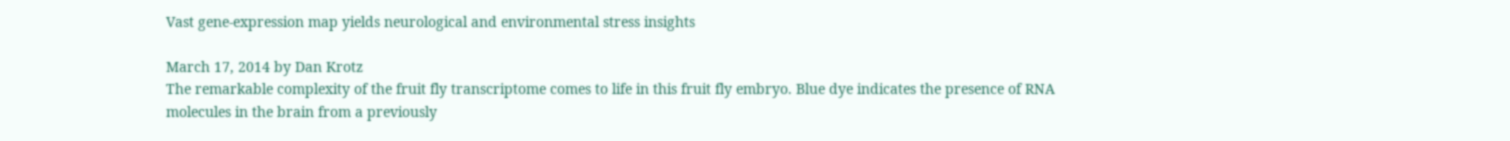Vast gene-expression map yields neurological and environmental stress insights

March 17, 2014 by Dan Krotz
The remarkable complexity of the fruit fly transcriptome comes to life in this fruit fly embryo. Blue dye indicates the presence of RNA molecules in the brain from a previously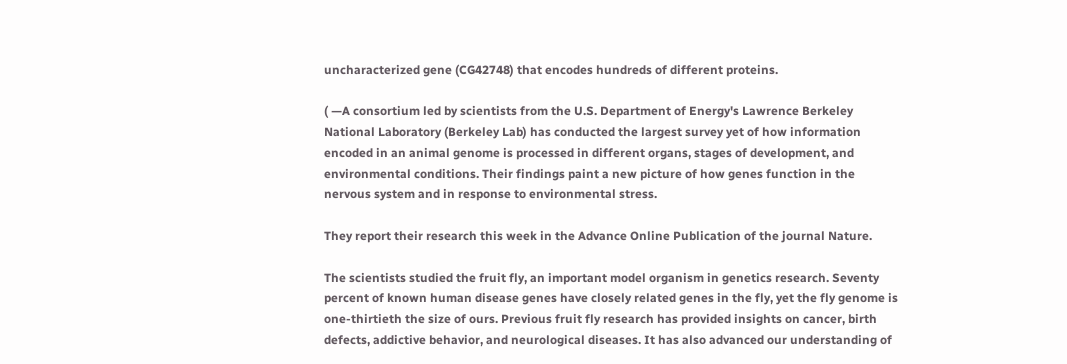uncharacterized gene (CG42748) that encodes hundreds of different proteins.

( —A consortium led by scientists from the U.S. Department of Energy's Lawrence Berkeley National Laboratory (Berkeley Lab) has conducted the largest survey yet of how information encoded in an animal genome is processed in different organs, stages of development, and environmental conditions. Their findings paint a new picture of how genes function in the nervous system and in response to environmental stress.

They report their research this week in the Advance Online Publication of the journal Nature.

The scientists studied the fruit fly, an important model organism in genetics research. Seventy percent of known human disease genes have closely related genes in the fly, yet the fly genome is one-thirtieth the size of ours. Previous fruit fly research has provided insights on cancer, birth defects, addictive behavior, and neurological diseases. It has also advanced our understanding of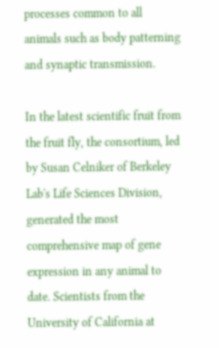processes common to all animals such as body patterning and synaptic transmission.

In the latest scientific fruit from the fruit fly, the consortium, led by Susan Celniker of Berkeley Lab's Life Sciences Division, generated the most comprehensive map of gene expression in any animal to date. Scientists from the University of California at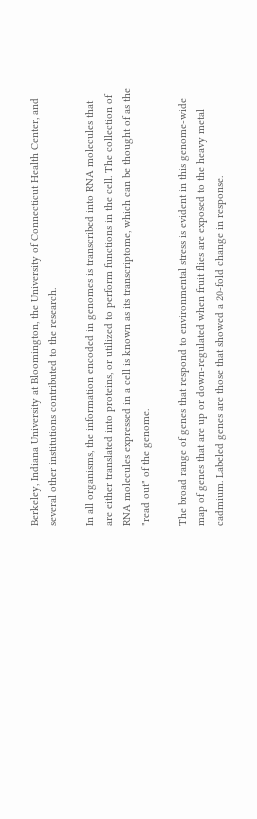Berkeley, Indiana University at Bloomington, the University of Connecticut Health Center, and several other institutions contributed to the research.

In all organisms, the information encoded in genomes is transcribed into RNA molecules that are either translated into proteins, or utilized to perform functions in the cell. The collection of RNA molecules expressed in a cell is known as its transcriptome, which can be thought of as the "read out" of the genome.

The broad range of genes that respond to environmental stress is evident in this genome-wide map of genes that are up or down-regulated when fruit flies are exposed to the heavy metal cadmium. Labeled genes are those that showed a 20-fold change in response.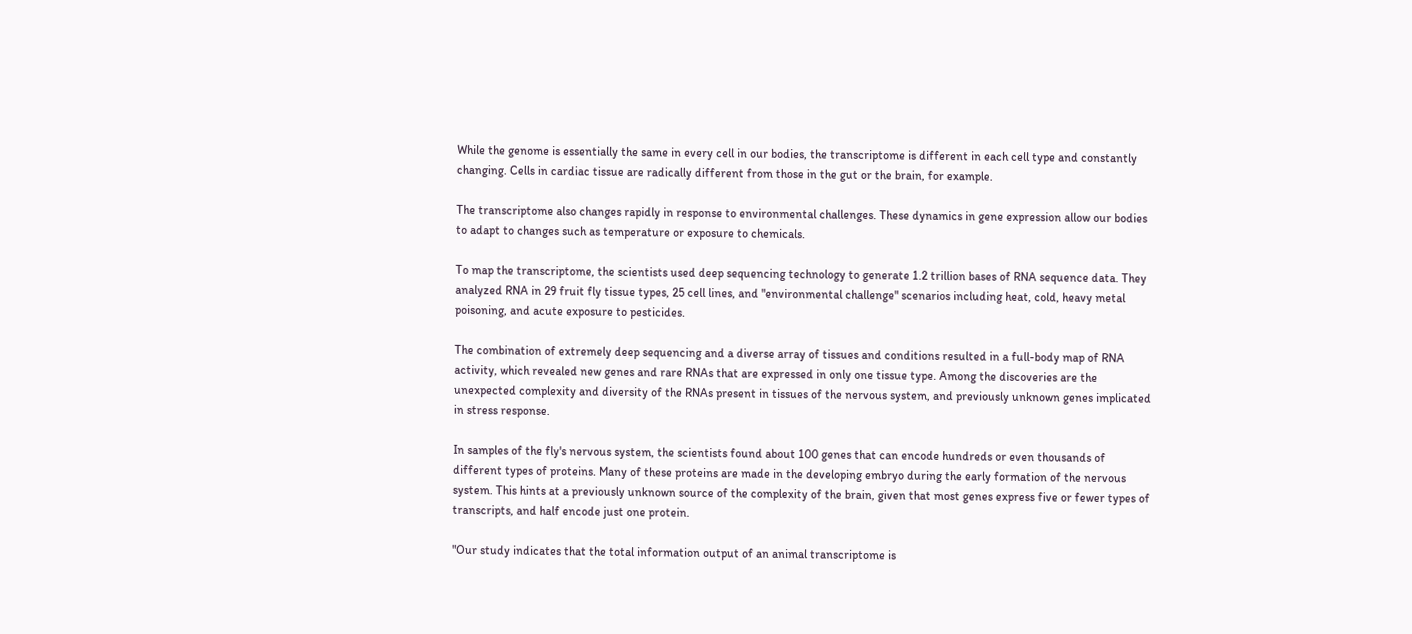While the genome is essentially the same in every cell in our bodies, the transcriptome is different in each cell type and constantly changing. Cells in cardiac tissue are radically different from those in the gut or the brain, for example.

The transcriptome also changes rapidly in response to environmental challenges. These dynamics in gene expression allow our bodies to adapt to changes such as temperature or exposure to chemicals.

To map the transcriptome, the scientists used deep sequencing technology to generate 1.2 trillion bases of RNA sequence data. They analyzed RNA in 29 fruit fly tissue types, 25 cell lines, and "environmental challenge" scenarios including heat, cold, heavy metal poisoning, and acute exposure to pesticides.

The combination of extremely deep sequencing and a diverse array of tissues and conditions resulted in a full-body map of RNA activity, which revealed new genes and rare RNAs that are expressed in only one tissue type. Among the discoveries are the unexpected complexity and diversity of the RNAs present in tissues of the nervous system, and previously unknown genes implicated in stress response.

In samples of the fly's nervous system, the scientists found about 100 genes that can encode hundreds or even thousands of different types of proteins. Many of these proteins are made in the developing embryo during the early formation of the nervous system. This hints at a previously unknown source of the complexity of the brain, given that most genes express five or fewer types of transcripts, and half encode just one protein.

"Our study indicates that the total information output of an animal transcriptome is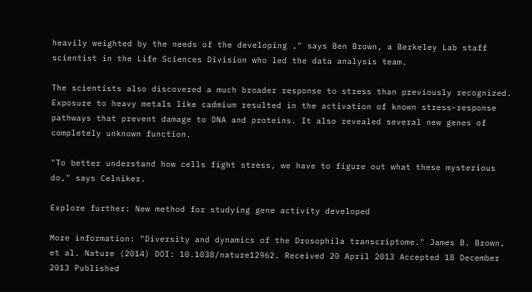heavily weighted by the needs of the developing ," says Ben Brown, a Berkeley Lab staff scientist in the Life Sciences Division who led the data analysis team.

The scientists also discovered a much broader response to stress than previously recognized. Exposure to heavy metals like cadmium resulted in the activation of known stress-response pathways that prevent damage to DNA and proteins. It also revealed several new genes of completely unknown function.

"To better understand how cells fight stress, we have to figure out what these mysterious do," says Celniker.

Explore further: New method for studying gene activity developed

More information: "Diversity and dynamics of the Drosophila transcriptome." James B. Brown, et al. Nature (2014) DOI: 10.1038/nature12962. Received 20 April 2013 Accepted 18 December 2013 Published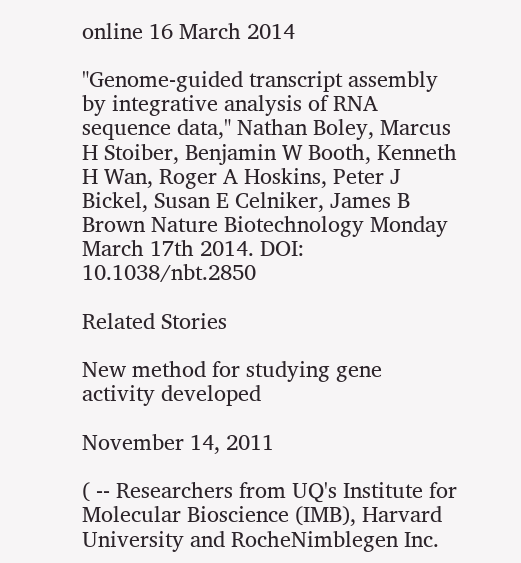online 16 March 2014

"Genome-guided transcript assembly by integrative analysis of RNA sequence data," Nathan Boley, Marcus H Stoiber, Benjamin W Booth, Kenneth H Wan, Roger A Hoskins, Peter J Bickel, Susan E Celniker, James B Brown Nature Biotechnology Monday March 17th 2014. DOI: 10.1038/nbt.2850

Related Stories

New method for studying gene activity developed

November 14, 2011

( -- Researchers from UQ's Institute for Molecular Bioscience (IMB), Harvard University and RocheNimblegen Inc.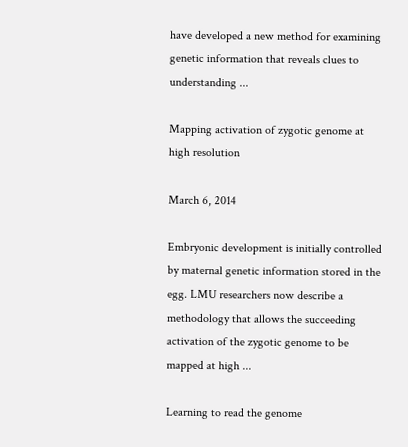have developed a new method for examining genetic information that reveals clues to understanding ...

Mapping activation of zygotic genome at high resolution

March 6, 2014

Embryonic development is initially controlled by maternal genetic information stored in the egg. LMU researchers now describe a methodology that allows the succeeding activation of the zygotic genome to be mapped at high ...

Learning to read the genome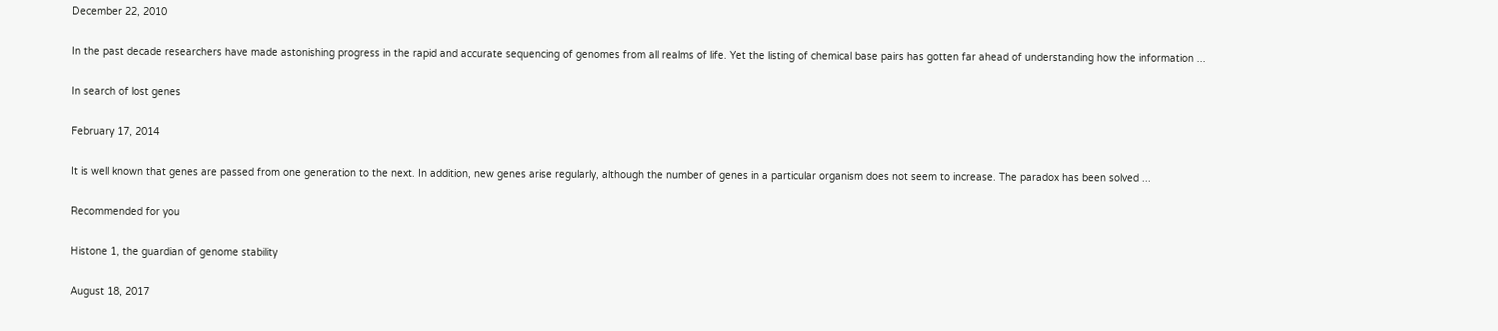December 22, 2010

In the past decade researchers have made astonishing progress in the rapid and accurate sequencing of genomes from all realms of life. Yet the listing of chemical base pairs has gotten far ahead of understanding how the information ...

In search of lost genes

February 17, 2014

It is well known that genes are passed from one generation to the next. In addition, new genes arise regularly, although the number of genes in a particular organism does not seem to increase. The paradox has been solved ...

Recommended for you

Histone 1, the guardian of genome stability

August 18, 2017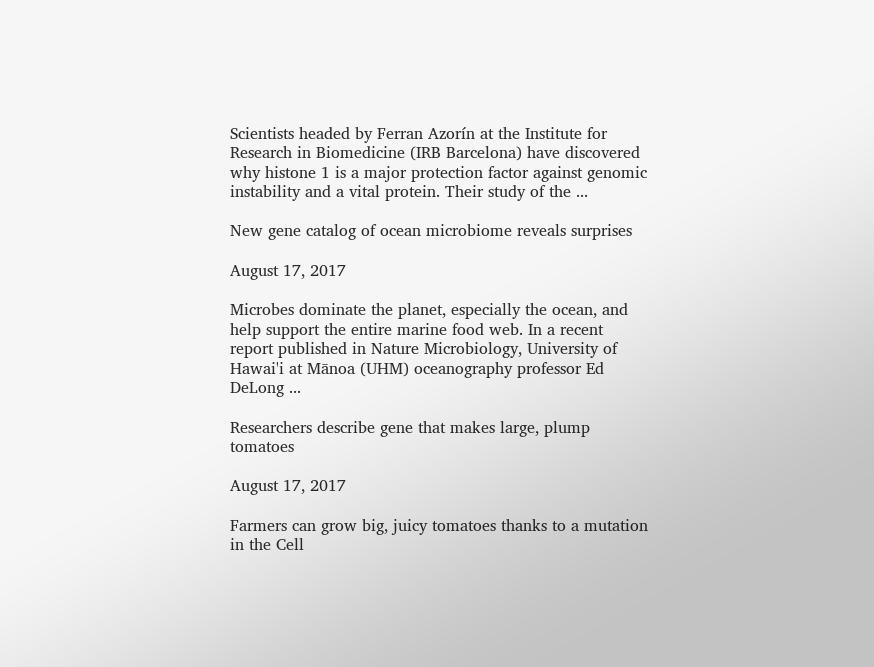Scientists headed by Ferran Azorín at the Institute for Research in Biomedicine (IRB Barcelona) have discovered why histone 1 is a major protection factor against genomic instability and a vital protein. Their study of the ...

New gene catalog of ocean microbiome reveals surprises

August 17, 2017

Microbes dominate the planet, especially the ocean, and help support the entire marine food web. In a recent report published in Nature Microbiology, University of Hawai'i at Mānoa (UHM) oceanography professor Ed DeLong ...

Researchers describe gene that makes large, plump tomatoes

August 17, 2017

Farmers can grow big, juicy tomatoes thanks to a mutation in the Cell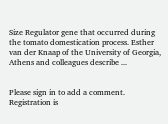Size Regulator gene that occurred during the tomato domestication process. Esther van der Knaap of the University of Georgia, Athens and colleagues describe ...


Please sign in to add a comment. Registration is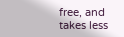free, and takes less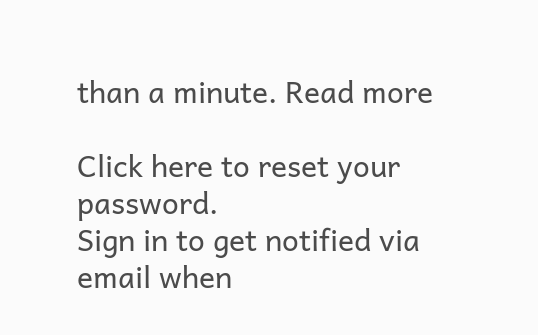than a minute. Read more

Click here to reset your password.
Sign in to get notified via email when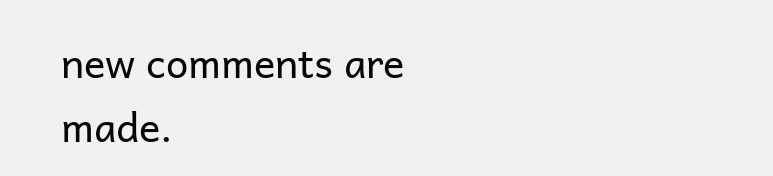new comments are made.